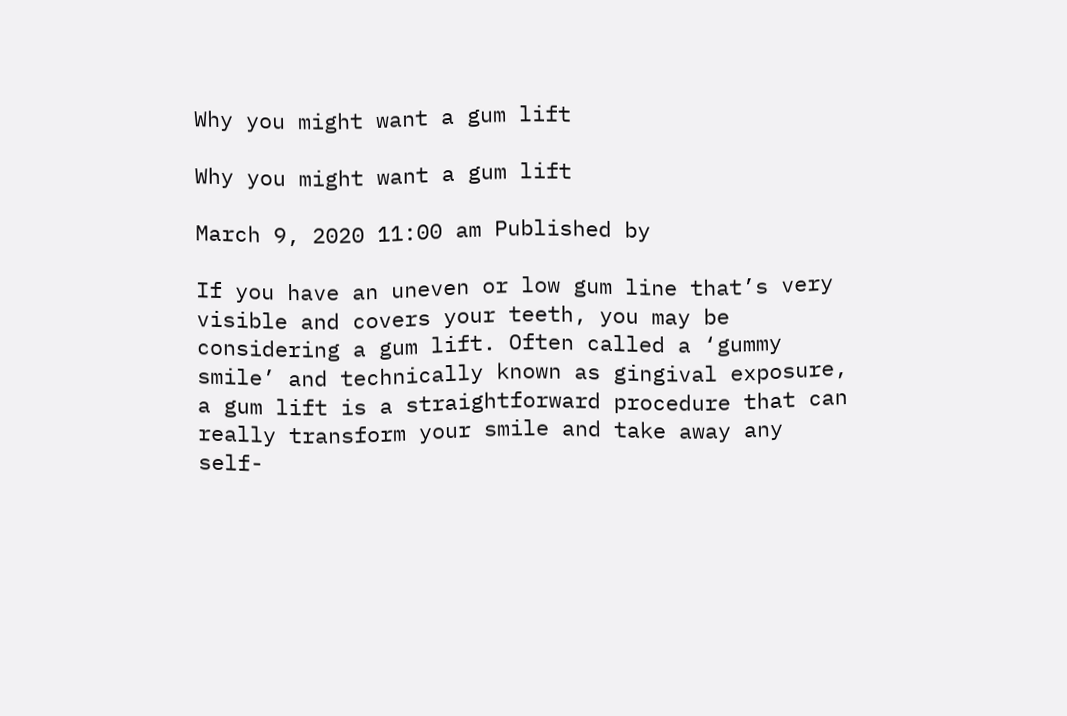Why you might want a gum lift

Why you might want a gum lift

March 9, 2020 11:00 am Published by

If you have an uneven or low gum line that’s very visible and covers your teeth, you may be considering a gum lift. Often called a ‘gummy smile’ and technically known as gingival exposure, a gum lift is a straightforward procedure that can really transform your smile and take away any self-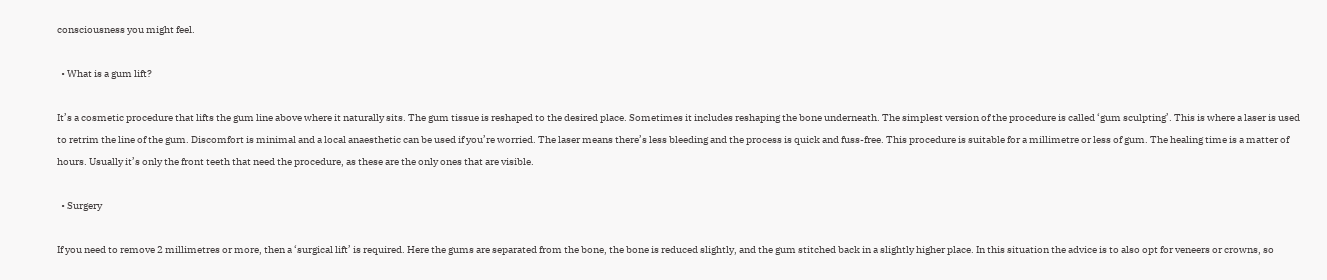consciousness you might feel.

  • What is a gum lift?

It’s a cosmetic procedure that lifts the gum line above where it naturally sits. The gum tissue is reshaped to the desired place. Sometimes it includes reshaping the bone underneath. The simplest version of the procedure is called ‘gum sculpting’. This is where a laser is used to retrim the line of the gum. Discomfort is minimal and a local anaesthetic can be used if you’re worried. The laser means there’s less bleeding and the process is quick and fuss-free. This procedure is suitable for a millimetre or less of gum. The healing time is a matter of hours. Usually it’s only the front teeth that need the procedure, as these are the only ones that are visible.

  • Surgery

If you need to remove 2 millimetres or more, then a ‘surgical lift’ is required. Here the gums are separated from the bone, the bone is reduced slightly, and the gum stitched back in a slightly higher place. In this situation the advice is to also opt for veneers or crowns, so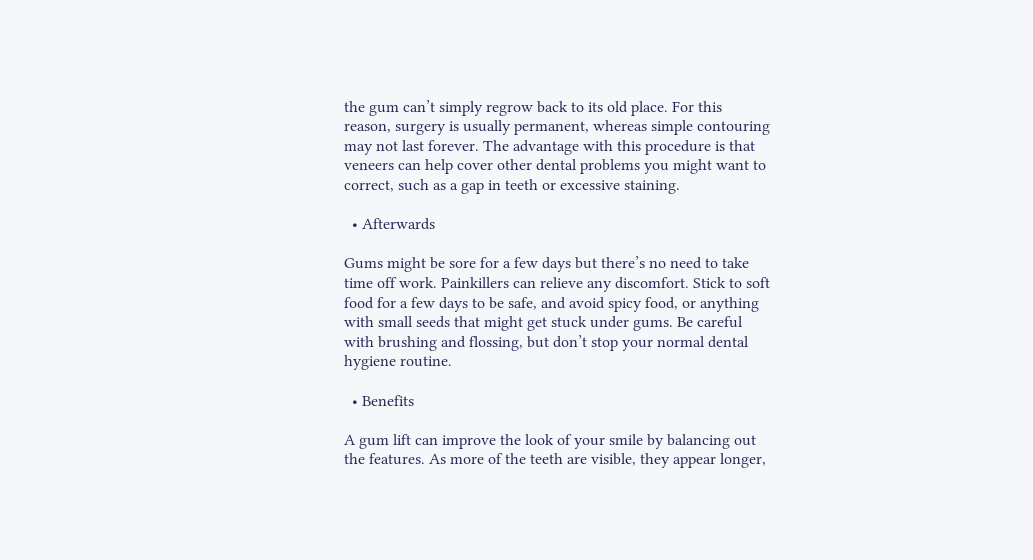the gum can’t simply regrow back to its old place. For this reason, surgery is usually permanent, whereas simple contouring may not last forever. The advantage with this procedure is that veneers can help cover other dental problems you might want to correct, such as a gap in teeth or excessive staining.

  • Afterwards

Gums might be sore for a few days but there’s no need to take time off work. Painkillers can relieve any discomfort. Stick to soft food for a few days to be safe, and avoid spicy food, or anything with small seeds that might get stuck under gums. Be careful with brushing and flossing, but don’t stop your normal dental hygiene routine.

  • Benefits

A gum lift can improve the look of your smile by balancing out the features. As more of the teeth are visible, they appear longer,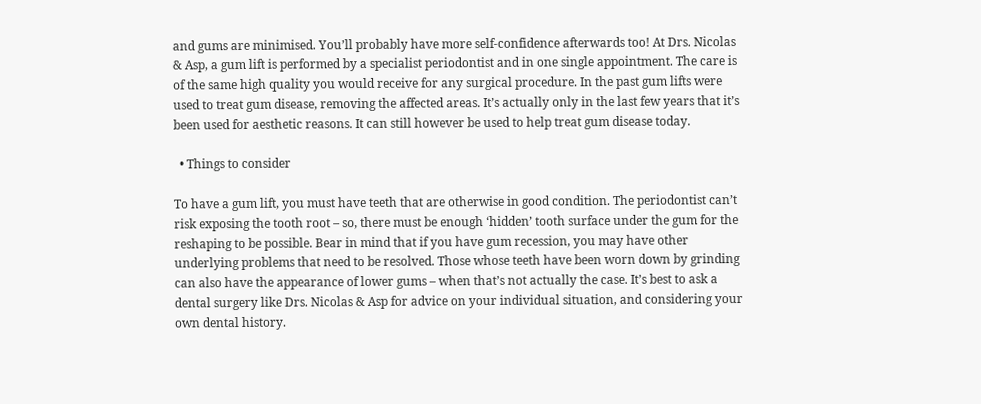and gums are minimised. You’ll probably have more self-confidence afterwards too! At Drs. Nicolas & Asp, a gum lift is performed by a specialist periodontist and in one single appointment. The care is of the same high quality you would receive for any surgical procedure. In the past gum lifts were used to treat gum disease, removing the affected areas. It’s actually only in the last few years that it’s been used for aesthetic reasons. It can still however be used to help treat gum disease today.

  • Things to consider

To have a gum lift, you must have teeth that are otherwise in good condition. The periodontist can’t risk exposing the tooth root – so, there must be enough ‘hidden’ tooth surface under the gum for the reshaping to be possible. Bear in mind that if you have gum recession, you may have other underlying problems that need to be resolved. Those whose teeth have been worn down by grinding can also have the appearance of lower gums – when that’s not actually the case. It’s best to ask a dental surgery like Drs. Nicolas & Asp for advice on your individual situation, and considering your own dental history.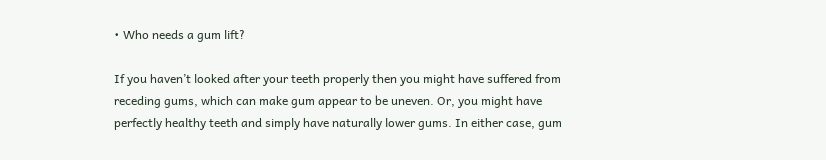• Who needs a gum lift?

If you haven’t looked after your teeth properly then you might have suffered from receding gums, which can make gum appear to be uneven. Or, you might have perfectly healthy teeth and simply have naturally lower gums. In either case, gum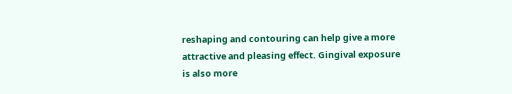reshaping and contouring can help give a more attractive and pleasing effect. Gingival exposure is also more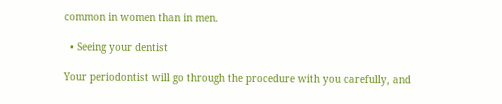common in women than in men.

  • Seeing your dentist

Your periodontist will go through the procedure with you carefully, and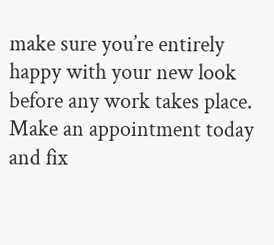make sure you’re entirely happy with your new look before any work takes place. Make an appointment today and fix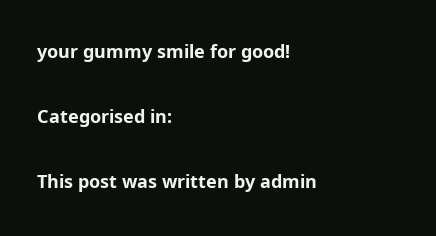your gummy smile for good!

Categorised in:

This post was written by admin